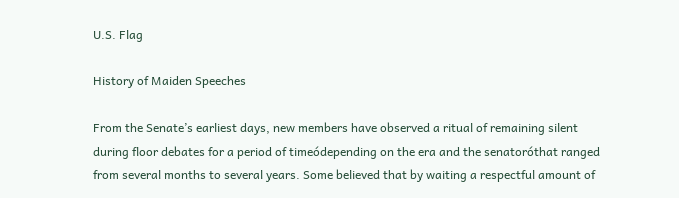U.S. Flag

History of Maiden Speeches

From the Senate’s earliest days, new members have observed a ritual of remaining silent during floor debates for a period of timeódepending on the era and the senatoróthat ranged from several months to several years. Some believed that by waiting a respectful amount of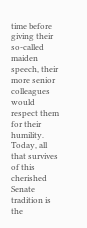time before giving their so-called maiden speech, their more senior colleagues would respect them for their humility. Today, all that survives of this cherished Senate tradition is the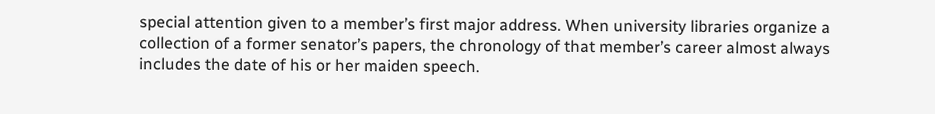special attention given to a member’s first major address. When university libraries organize a collection of a former senator’s papers, the chronology of that member’s career almost always includes the date of his or her maiden speech.